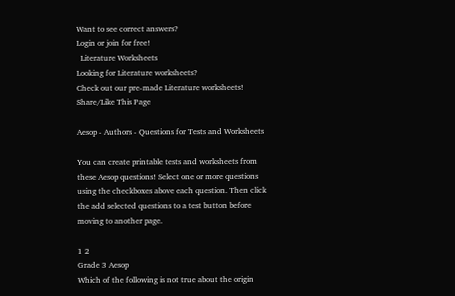Want to see correct answers?
Login or join for free!
  Literature Worksheets
Looking for Literature worksheets?
Check out our pre-made Literature worksheets!
Share/Like This Page

Aesop - Authors - Questions for Tests and Worksheets

You can create printable tests and worksheets from these Aesop questions! Select one or more questions using the checkboxes above each question. Then click the add selected questions to a test button before moving to another page.

1 2
Grade 3 Aesop
Which of the following is not true about the origin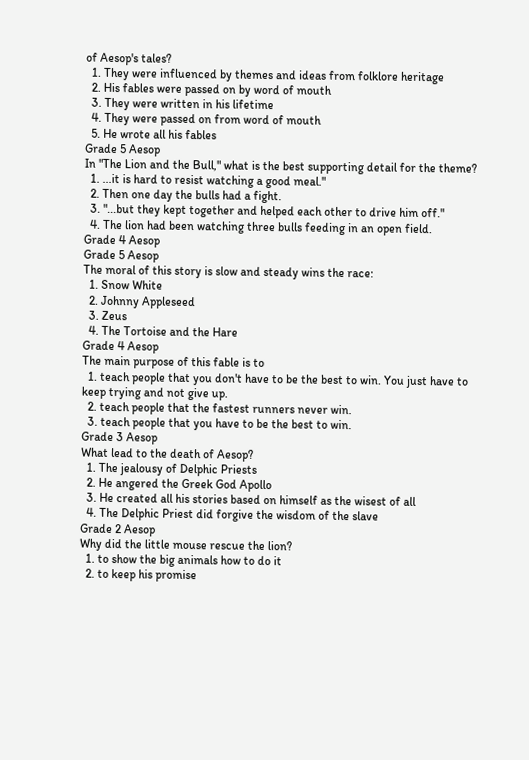of Aesop's tales?
  1. They were influenced by themes and ideas from folklore heritage
  2. His fables were passed on by word of mouth
  3. They were written in his lifetime
  4. They were passed on from word of mouth
  5. He wrote all his fables
Grade 5 Aesop
In "The Lion and the Bull," what is the best supporting detail for the theme?
  1. ...it is hard to resist watching a good meal."
  2. Then one day the bulls had a fight.
  3. "...but they kept together and helped each other to drive him off."
  4. The lion had been watching three bulls feeding in an open field.
Grade 4 Aesop
Grade 5 Aesop
The moral of this story is slow and steady wins the race:
  1. Snow White
  2. Johnny Appleseed
  3. Zeus
  4. The Tortoise and the Hare
Grade 4 Aesop
The main purpose of this fable is to
  1. teach people that you don't have to be the best to win. You just have to keep trying and not give up.
  2. teach people that the fastest runners never win.
  3. teach people that you have to be the best to win.
Grade 3 Aesop
What lead to the death of Aesop?
  1. The jealousy of Delphic Priests
  2. He angered the Greek God Apollo
  3. He created all his stories based on himself as the wisest of all
  4. The Delphic Priest did forgive the wisdom of the slave
Grade 2 Aesop
Why did the little mouse rescue the lion?
  1. to show the big animals how to do it
  2. to keep his promise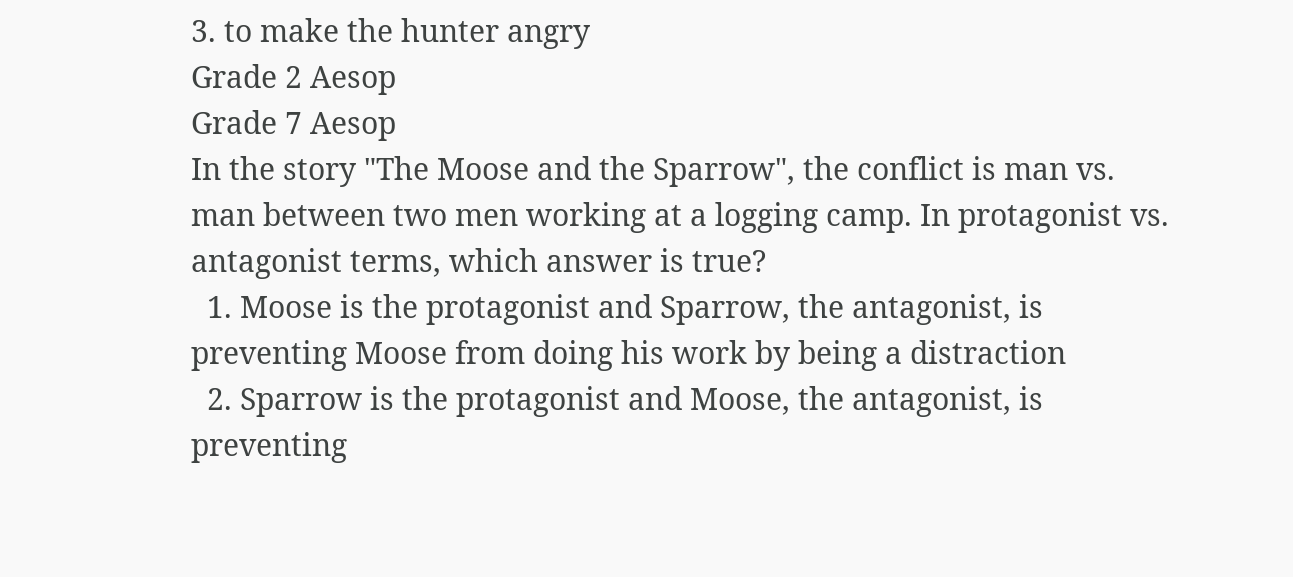3. to make the hunter angry
Grade 2 Aesop
Grade 7 Aesop
In the story "The Moose and the Sparrow", the conflict is man vs. man between two men working at a logging camp. In protagonist vs. antagonist terms, which answer is true?
  1. Moose is the protagonist and Sparrow, the antagonist, is preventing Moose from doing his work by being a distraction
  2. Sparrow is the protagonist and Moose, the antagonist, is preventing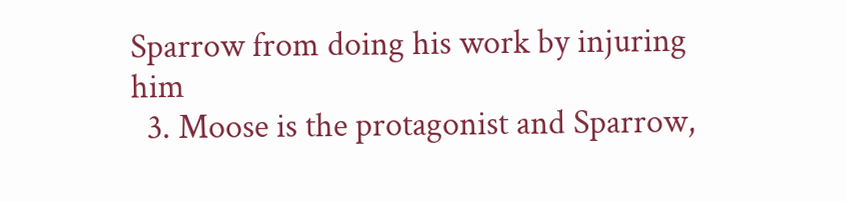Sparrow from doing his work by injuring him
  3. Moose is the protagonist and Sparrow,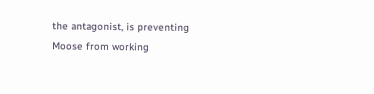the antagonist, is preventing Moose from working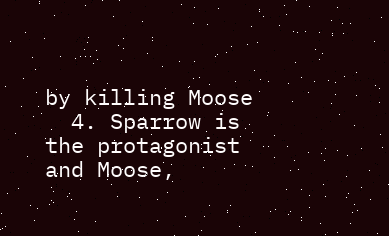by killing Moose
  4. Sparrow is the protagonist and Moose,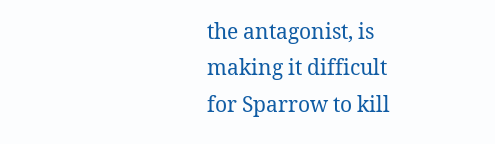the antagonist, is making it difficult for Sparrow to kill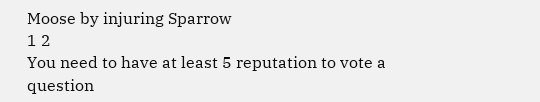Moose by injuring Sparrow
1 2
You need to have at least 5 reputation to vote a question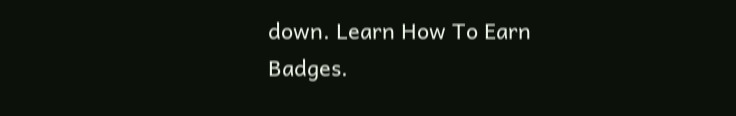down. Learn How To Earn Badges.